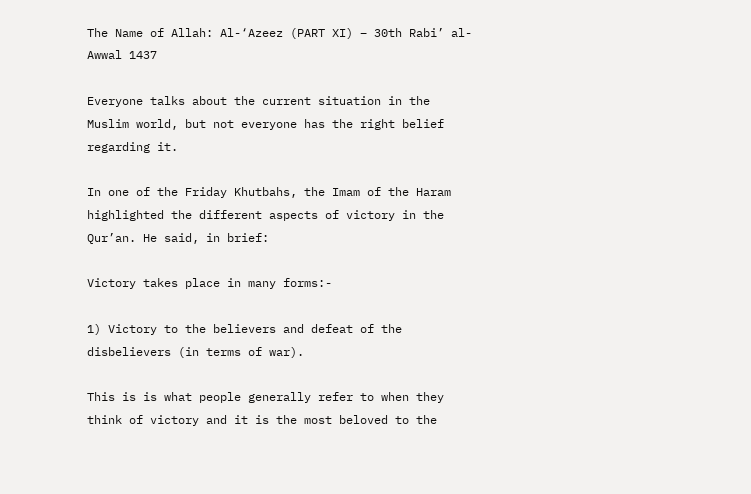The Name of Allah: Al-‘Azeez (PART XI) – 30th Rabi’ al-Awwal 1437

Everyone talks about the current situation in the Muslim world, but not everyone has the right belief regarding it.

In one of the Friday Khutbahs, the Imam of the Haram highlighted the different aspects of victory in the Qur’an. He said, in brief:

Victory takes place in many forms:-

1) Victory to the believers and defeat of the disbelievers (in terms of war).

This is is what people generally refer to when they think of victory and it is the most beloved to the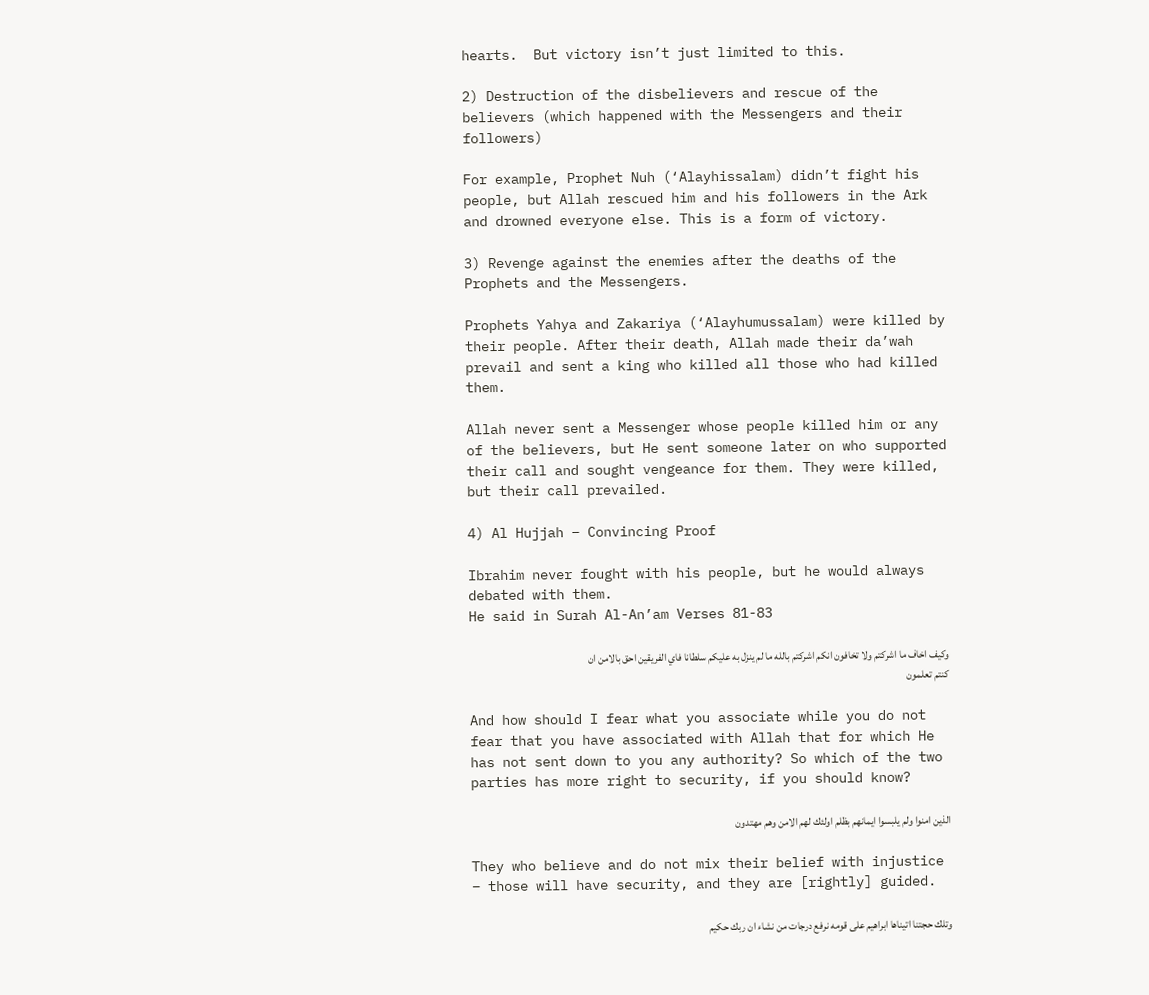hearts.  But victory isn’t just limited to this.

2) Destruction of the disbelievers and rescue of the believers (which happened with the Messengers and their followers)

For example, Prophet Nuh (‘Alayhissalam) didn’t fight his people, but Allah rescued him and his followers in the Ark and drowned everyone else. This is a form of victory.

3) Revenge against the enemies after the deaths of the Prophets and the Messengers.

Prophets Yahya and Zakariya (‘Alayhumussalam) were killed by their people. After their death, Allah made their da’wah prevail and sent a king who killed all those who had killed them.

Allah never sent a Messenger whose people killed him or any of the believers, but He sent someone later on who supported their call and sought vengeance for them. They were killed, but their call prevailed.

4) Al Hujjah – Convincing Proof

Ibrahim never fought with his people, but he would always debated with them.
He said in Surah Al-An’am Verses 81-83

وكيف اخاف ما اشركتم ولا تخافون انكم اشركتم بالله ما لم ينزل به عليكم سلطانا فاي الفريقين احق بالامن ان كنتم تعلمون

And how should I fear what you associate while you do not fear that you have associated with Allah that for which He has not sent down to you any authority? So which of the two parties has more right to security, if you should know?

الذين امنوا ولم يلبسوا ايمانهم بظلم اولئك لهم الامن وهم مهتدون

They who believe and do not mix their belief with injustice – those will have security, and they are [rightly] guided.

وتلك حجتنا اتيناها ابراهيم على قومه نرفع درجات من نشاء ان ربك حكيم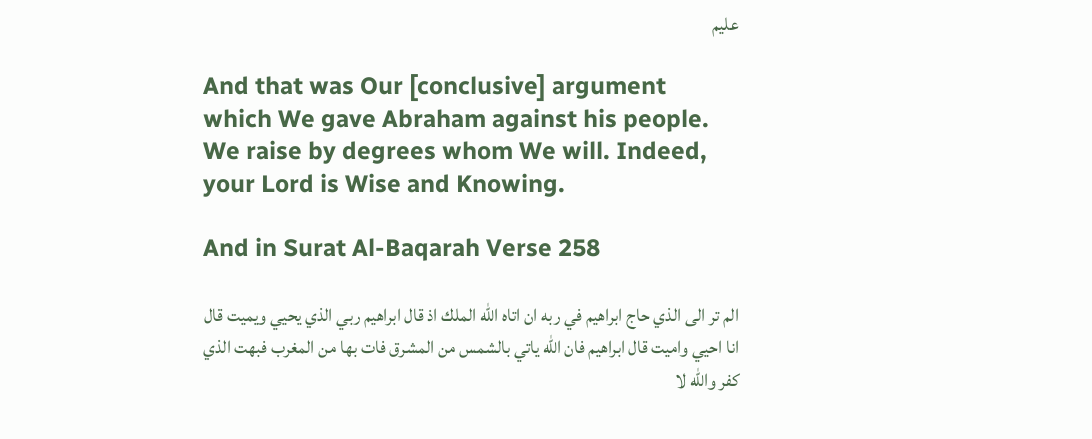عليم

And that was Our [conclusive] argument which We gave Abraham against his people. We raise by degrees whom We will. Indeed, your Lord is Wise and Knowing.

And in Surat Al-Baqarah Verse 258

الم تر الى الذي حاج ابراهيم في ربه ان اتاه الله الملك اذ قال ابراهيم ربي الذي يحيي ويميت قال انا احيي واميت قال ابراهيم فان الله ياتي بالشمس من المشرق فات بها من المغرب فبهت الذي كفر والله لا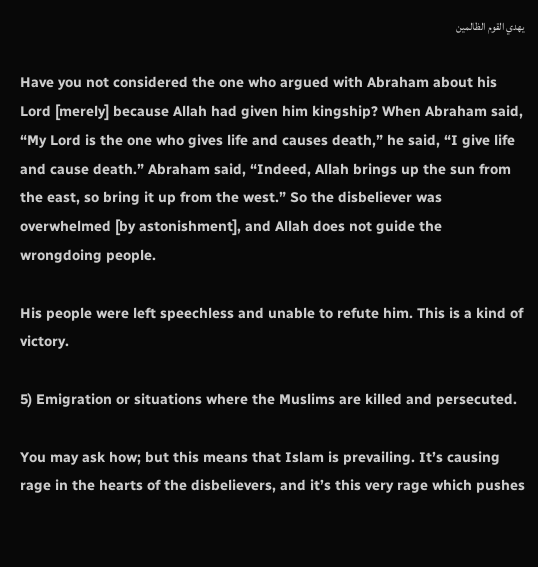يهدي القوم الظالمين

Have you not considered the one who argued with Abraham about his Lord [merely] because Allah had given him kingship? When Abraham said, “My Lord is the one who gives life and causes death,” he said, “I give life and cause death.” Abraham said, “Indeed, Allah brings up the sun from the east, so bring it up from the west.” So the disbeliever was overwhelmed [by astonishment], and Allah does not guide the wrongdoing people.

His people were left speechless and unable to refute him. This is a kind of victory.

5) Emigration or situations where the Muslims are killed and persecuted.

You may ask how; but this means that Islam is prevailing. It’s causing rage in the hearts of the disbelievers, and it’s this very rage which pushes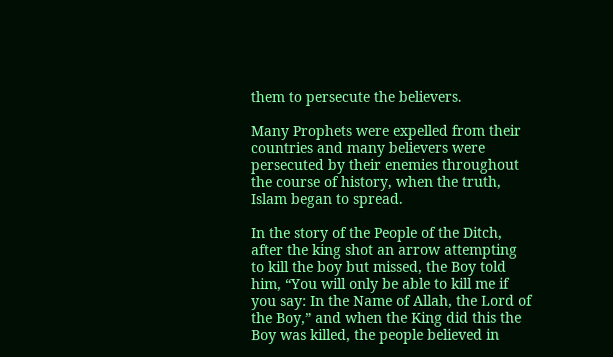them to persecute the believers.

Many Prophets were expelled from their countries and many believers were persecuted by their enemies throughout the course of history, when the truth, Islam began to spread.

In the story of the People of the Ditch, after the king shot an arrow attempting to kill the boy but missed, the Boy told him, “You will only be able to kill me if you say: In the Name of Allah, the Lord of the Boy,” and when the King did this the Boy was killed, the people believed in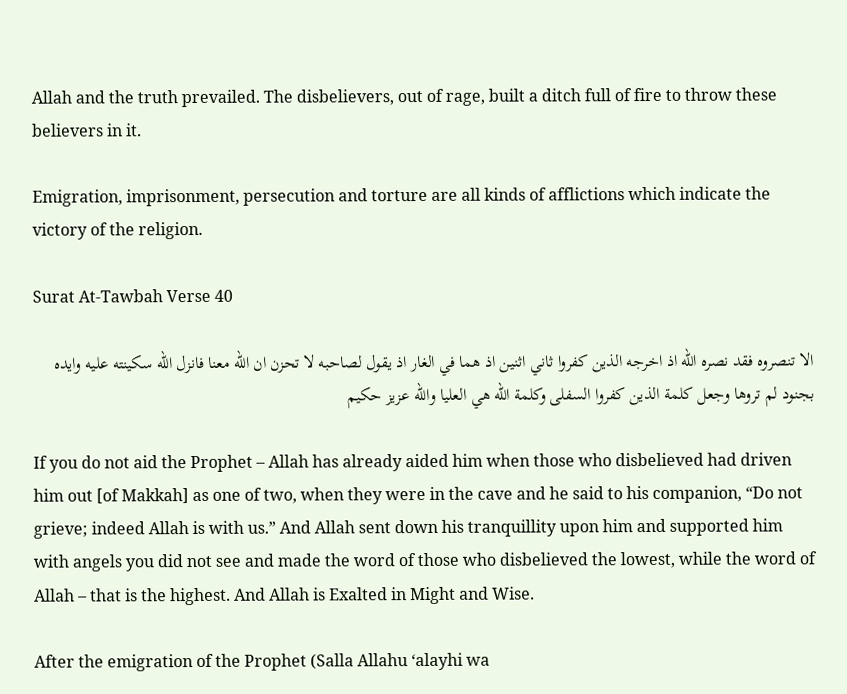Allah and the truth prevailed. The disbelievers, out of rage, built a ditch full of fire to throw these believers in it.

Emigration, imprisonment, persecution and torture are all kinds of afflictions which indicate the victory of the religion.

Surat At-Tawbah Verse 40

الا تنصروه فقد نصره الله اذ اخرجه الذين كفروا ثاني اثنين اذ هما في الغار اذ يقول لصاحبه لا تحزن ان الله معنا فانزل الله سكينته عليه وايده بجنود لم تروها وجعل كلمة الذين كفروا السفلى وكلمة الله هي العليا والله عزيز حكيم

If you do not aid the Prophet – Allah has already aided him when those who disbelieved had driven him out [of Makkah] as one of two, when they were in the cave and he said to his companion, “Do not grieve; indeed Allah is with us.” And Allah sent down his tranquillity upon him and supported him with angels you did not see and made the word of those who disbelieved the lowest, while the word of Allah – that is the highest. And Allah is Exalted in Might and Wise.

After the emigration of the Prophet (Salla Allahu ‘alayhi wa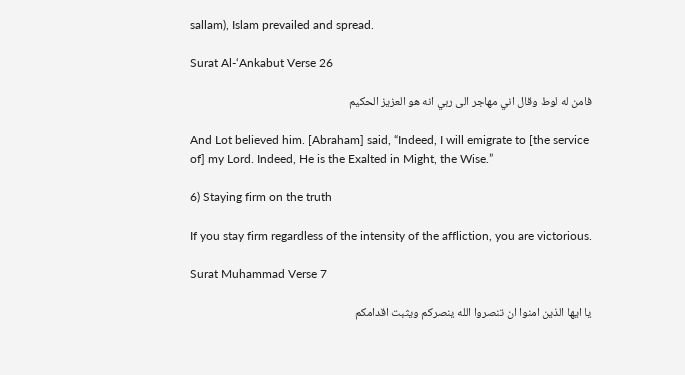sallam), Islam prevailed and spread.

Surat Al-‘Ankabut Verse 26

فامن له لوط وقال اني مهاجر الى ربي انه هو العزيز الحكيم

And Lot believed him. [Abraham] said, “Indeed, I will emigrate to [the service of] my Lord. Indeed, He is the Exalted in Might, the Wise.”

6) Staying firm on the truth

If you stay firm regardless of the intensity of the affliction, you are victorious.

Surat Muhammad Verse 7

يا ايها الذين امنوا ان تنصروا الله ينصركم ويثبت اقدامكم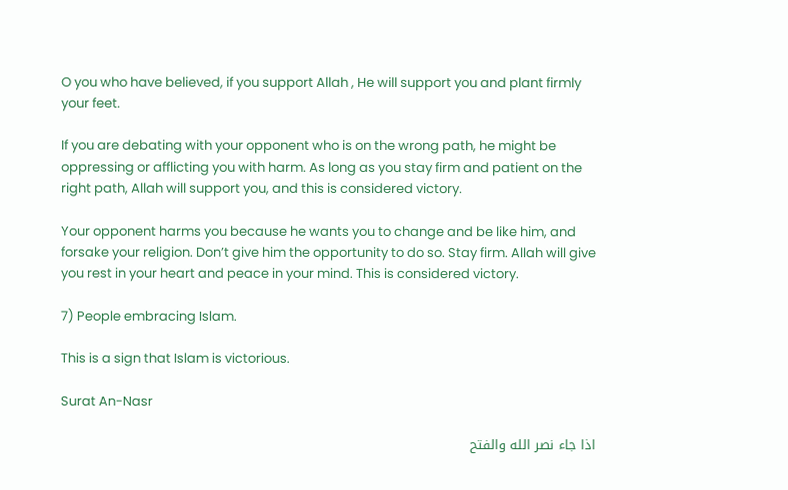O you who have believed, if you support Allah , He will support you and plant firmly your feet.

If you are debating with your opponent who is on the wrong path, he might be oppressing or afflicting you with harm. As long as you stay firm and patient on the right path, Allah will support you, and this is considered victory.

Your opponent harms you because he wants you to change and be like him, and forsake your religion. Don’t give him the opportunity to do so. Stay firm. Allah will give you rest in your heart and peace in your mind. This is considered victory.

7) People embracing Islam.

This is a sign that Islam is victorious.

Surat An-Nasr

اذا جاء نصر الله والفتح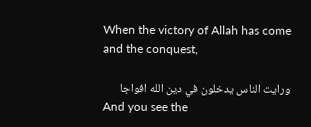When the victory of Allah has come and the conquest,

ورايت الناس يدخلون في دين الله افواجا
And you see the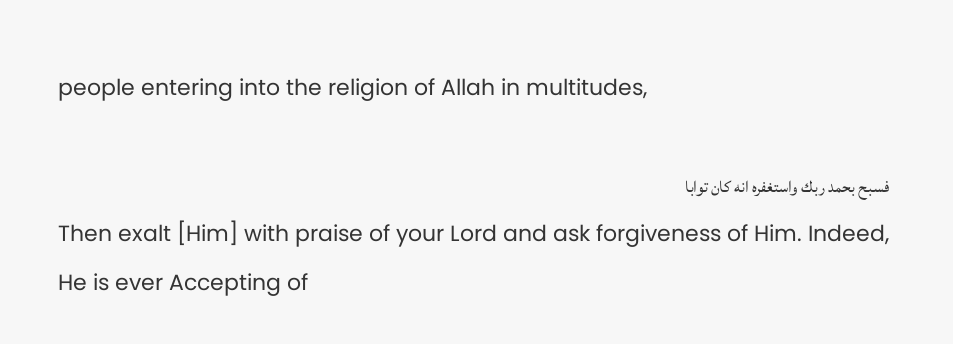people entering into the religion of Allah in multitudes,

فسبح بحمد ربك واستغفره انه كان توابا
Then exalt [Him] with praise of your Lord and ask forgiveness of Him. Indeed, He is ever Accepting of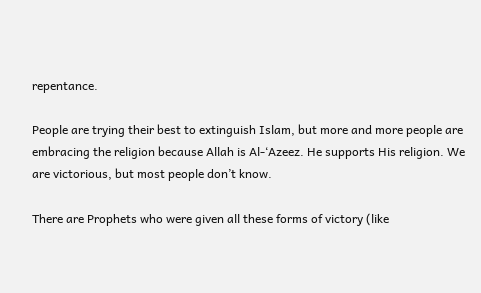repentance.

People are trying their best to extinguish Islam, but more and more people are embracing the religion because Allah is Al-‘Azeez. He supports His religion. We are victorious, but most people don’t know.

There are Prophets who were given all these forms of victory (like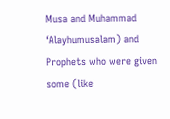Musa and Muhammad ‘Alayhumusalam) and Prophets who were given some (like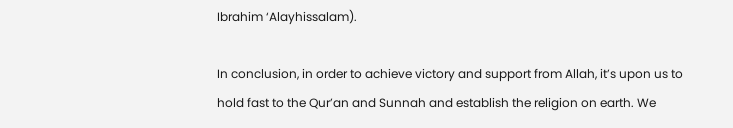Ibrahim ‘Alayhissalam).

In conclusion, in order to achieve victory and support from Allah, it’s upon us to hold fast to the Qur’an and Sunnah and establish the religion on earth. We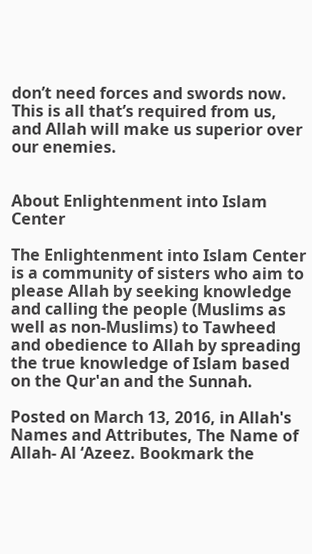don’t need forces and swords now. This is all that’s required from us, and Allah will make us superior over our enemies.


About Enlightenment into Islam Center

The Enlightenment into Islam Center is a community of sisters who aim to please Allah by seeking knowledge and calling the people (Muslims as well as non-Muslims) to Tawheed and obedience to Allah by spreading the true knowledge of Islam based on the Qur'an and the Sunnah.

Posted on March 13, 2016, in Allah's Names and Attributes, The Name of Allah- Al ‘Azeez. Bookmark the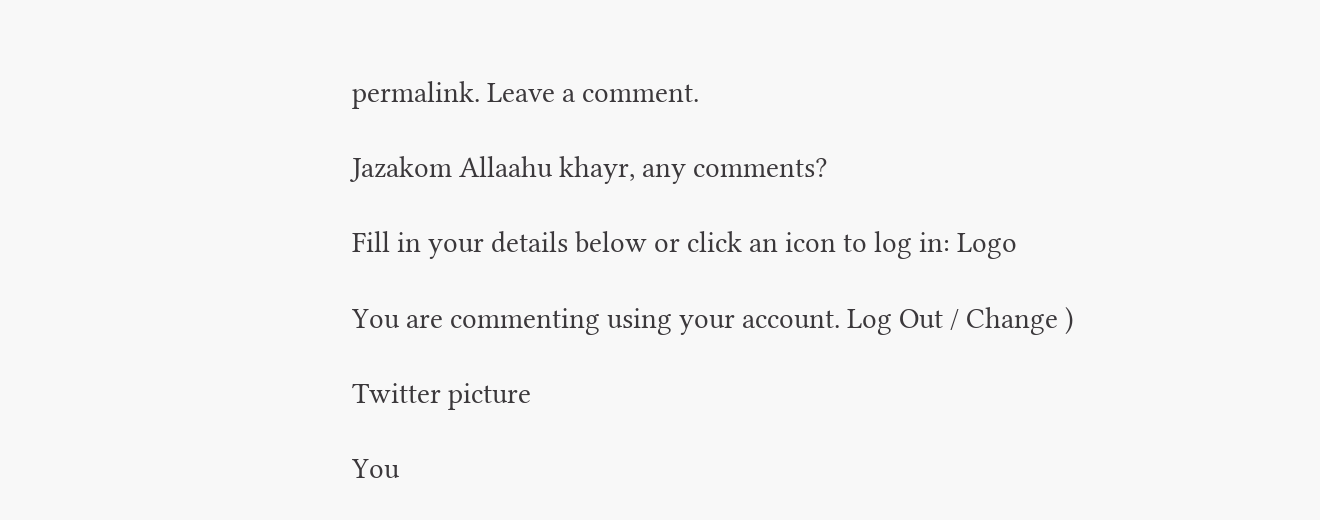permalink. Leave a comment.

Jazakom Allaahu khayr, any comments?

Fill in your details below or click an icon to log in: Logo

You are commenting using your account. Log Out / Change )

Twitter picture

You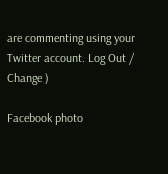are commenting using your Twitter account. Log Out / Change )

Facebook photo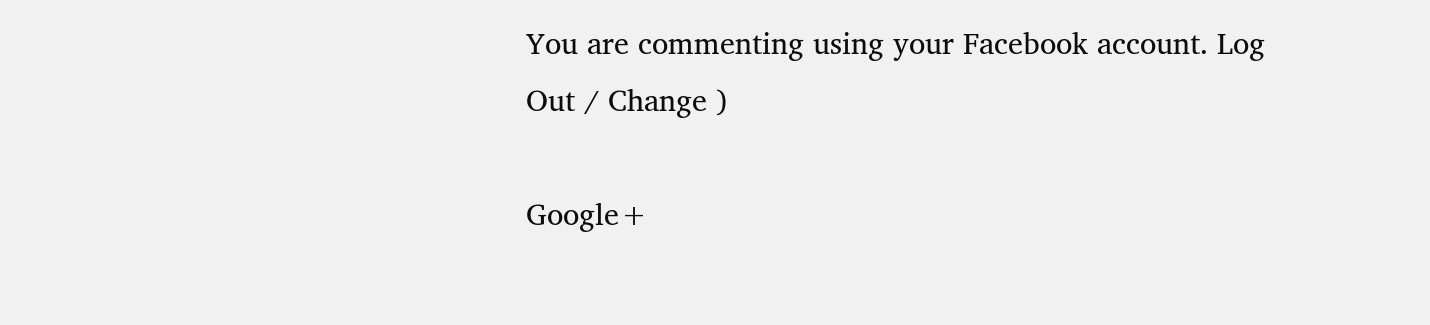You are commenting using your Facebook account. Log Out / Change )

Google+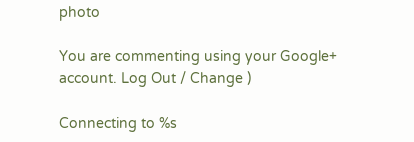photo

You are commenting using your Google+ account. Log Out / Change )

Connecting to %s